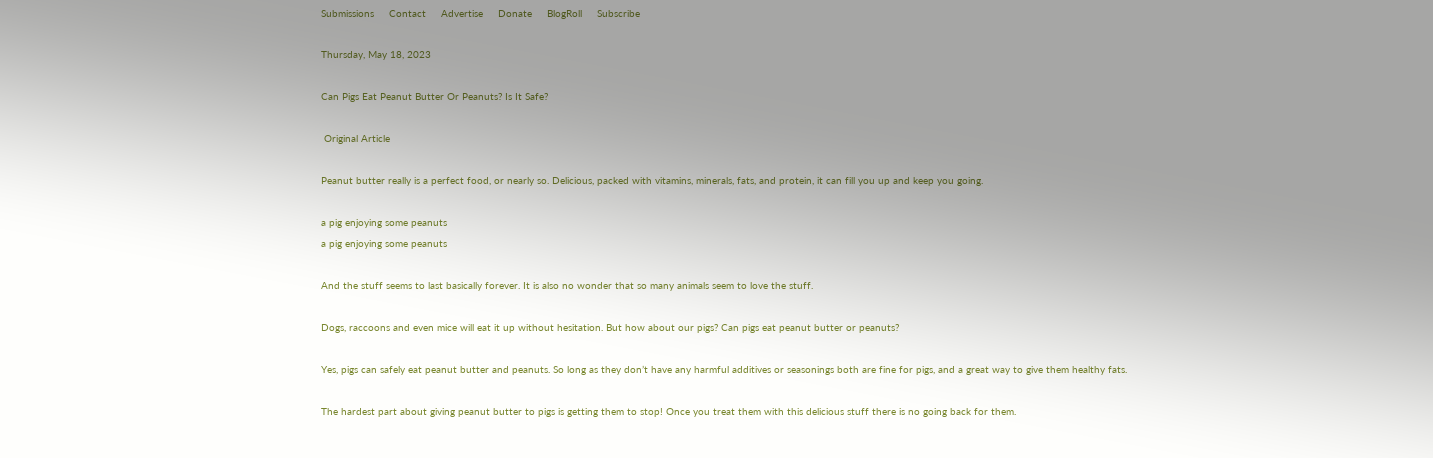Submissions     Contact     Advertise     Donate     BlogRoll     Subscribe

Thursday, May 18, 2023

Can Pigs Eat Peanut Butter Or Peanuts? Is It Safe?

 Original Article

Peanut butter really is a perfect food, or nearly so. Delicious, packed with vitamins, minerals, fats, and protein, it can fill you up and keep you going.

a pig enjoying some peanuts
a pig enjoying some peanuts

And the stuff seems to last basically forever. It is also no wonder that so many animals seem to love the stuff.

Dogs, raccoons and even mice will eat it up without hesitation. But how about our pigs? Can pigs eat peanut butter or peanuts?

Yes, pigs can safely eat peanut butter and peanuts. So long as they don’t have any harmful additives or seasonings both are fine for pigs, and a great way to give them healthy fats.

The hardest part about giving peanut butter to pigs is getting them to stop! Once you treat them with this delicious stuff there is no going back for them.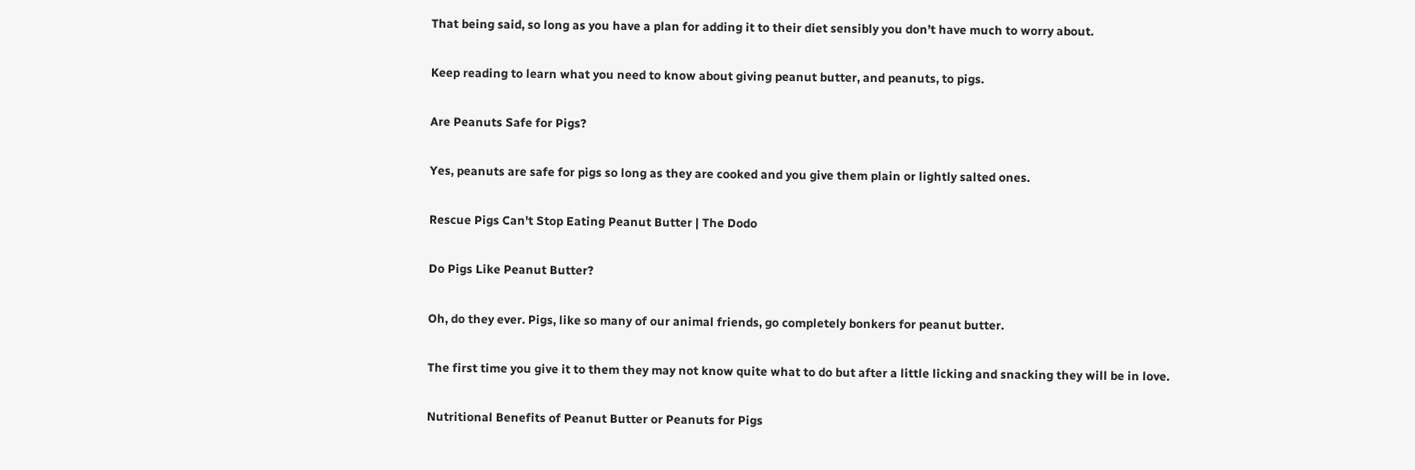That being said, so long as you have a plan for adding it to their diet sensibly you don’t have much to worry about.

Keep reading to learn what you need to know about giving peanut butter, and peanuts, to pigs.

Are Peanuts Safe for Pigs?

Yes, peanuts are safe for pigs so long as they are cooked and you give them plain or lightly salted ones.

Rescue Pigs Can't Stop Eating Peanut Butter | The Dodo

Do Pigs Like Peanut Butter?

Oh, do they ever. Pigs, like so many of our animal friends, go completely bonkers for peanut butter.

The first time you give it to them they may not know quite what to do but after a little licking and snacking they will be in love.

Nutritional Benefits of Peanut Butter or Peanuts for Pigs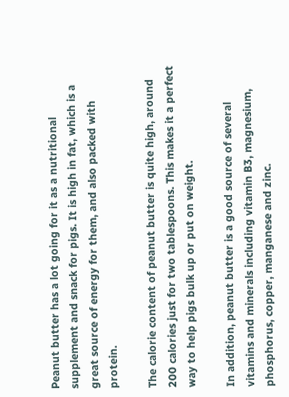Peanut butter has a lot going for it as a nutritional supplement and snack for pigs. It is high in fat, which is a great source of energy for them, and also packed with protein.

The calorie content of peanut butter is quite high, around 200 calories just for two tablespoons. This makes it a perfect way to help pigs bulk up or put on weight.

In addition, peanut butter is a good source of several vitamins and minerals including vitamin B3, magnesium, phosphorus, copper, manganese and zinc.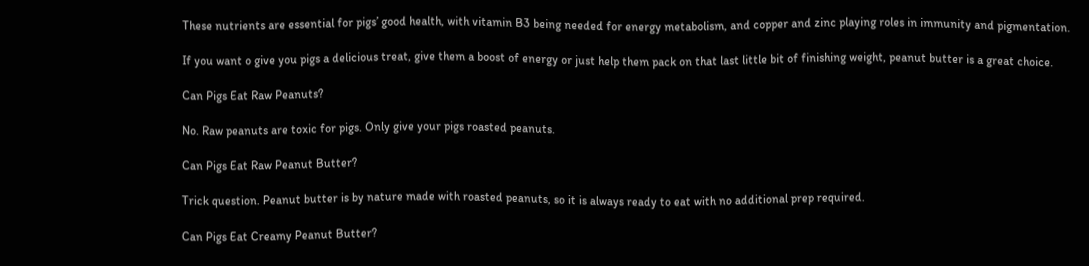These nutrients are essential for pigs’ good health, with vitamin B3 being needed for energy metabolism, and copper and zinc playing roles in immunity and pigmentation.

If you want o give you pigs a delicious treat, give them a boost of energy or just help them pack on that last little bit of finishing weight, peanut butter is a great choice.

Can Pigs Eat Raw Peanuts?

No. Raw peanuts are toxic for pigs. Only give your pigs roasted peanuts.

Can Pigs Eat Raw Peanut Butter?

Trick question. Peanut butter is by nature made with roasted peanuts, so it is always ready to eat with no additional prep required.

Can Pigs Eat Creamy Peanut Butter?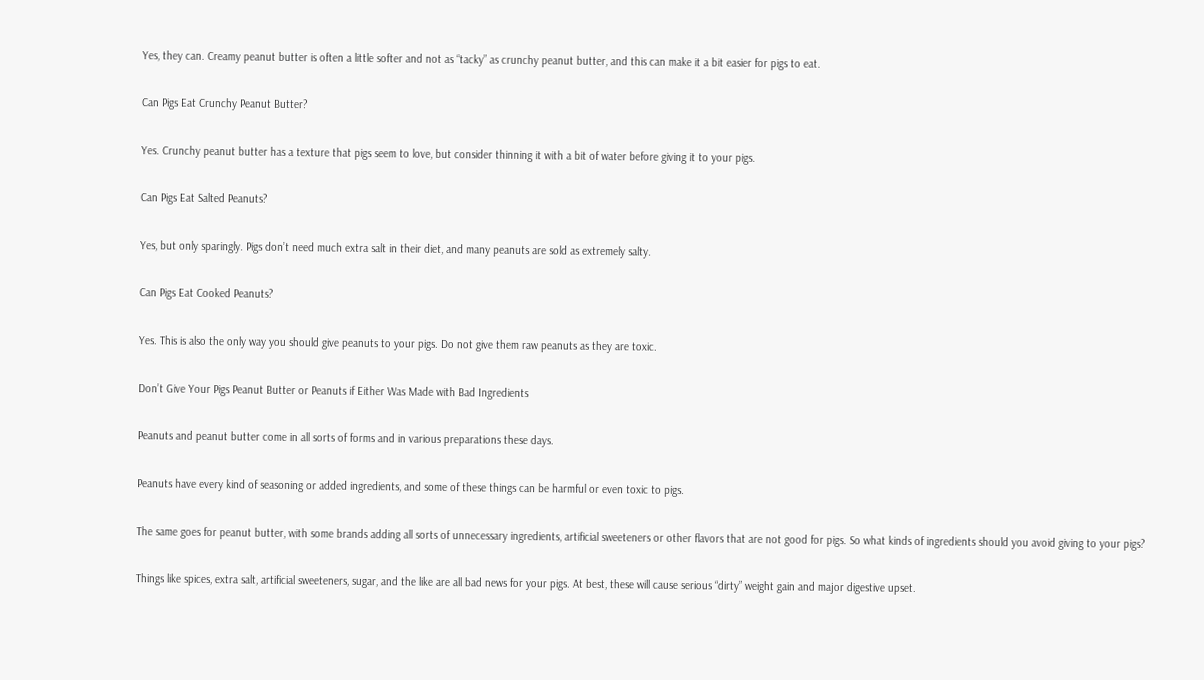Yes, they can. Creamy peanut butter is often a little softer and not as “tacky” as crunchy peanut butter, and this can make it a bit easier for pigs to eat.

Can Pigs Eat Crunchy Peanut Butter?

Yes. Crunchy peanut butter has a texture that pigs seem to love, but consider thinning it with a bit of water before giving it to your pigs.

Can Pigs Eat Salted Peanuts?

Yes, but only sparingly. Pigs don’t need much extra salt in their diet, and many peanuts are sold as extremely salty.

Can Pigs Eat Cooked Peanuts?

Yes. This is also the only way you should give peanuts to your pigs. Do not give them raw peanuts as they are toxic.

Don’t Give Your Pigs Peanut Butter or Peanuts if Either Was Made with Bad Ingredients

Peanuts and peanut butter come in all sorts of forms and in various preparations these days.

Peanuts have every kind of seasoning or added ingredients, and some of these things can be harmful or even toxic to pigs.

The same goes for peanut butter, with some brands adding all sorts of unnecessary ingredients, artificial sweeteners or other flavors that are not good for pigs. So what kinds of ingredients should you avoid giving to your pigs?

Things like spices, extra salt, artificial sweeteners, sugar, and the like are all bad news for your pigs. At best, these will cause serious “dirty” weight gain and major digestive upset.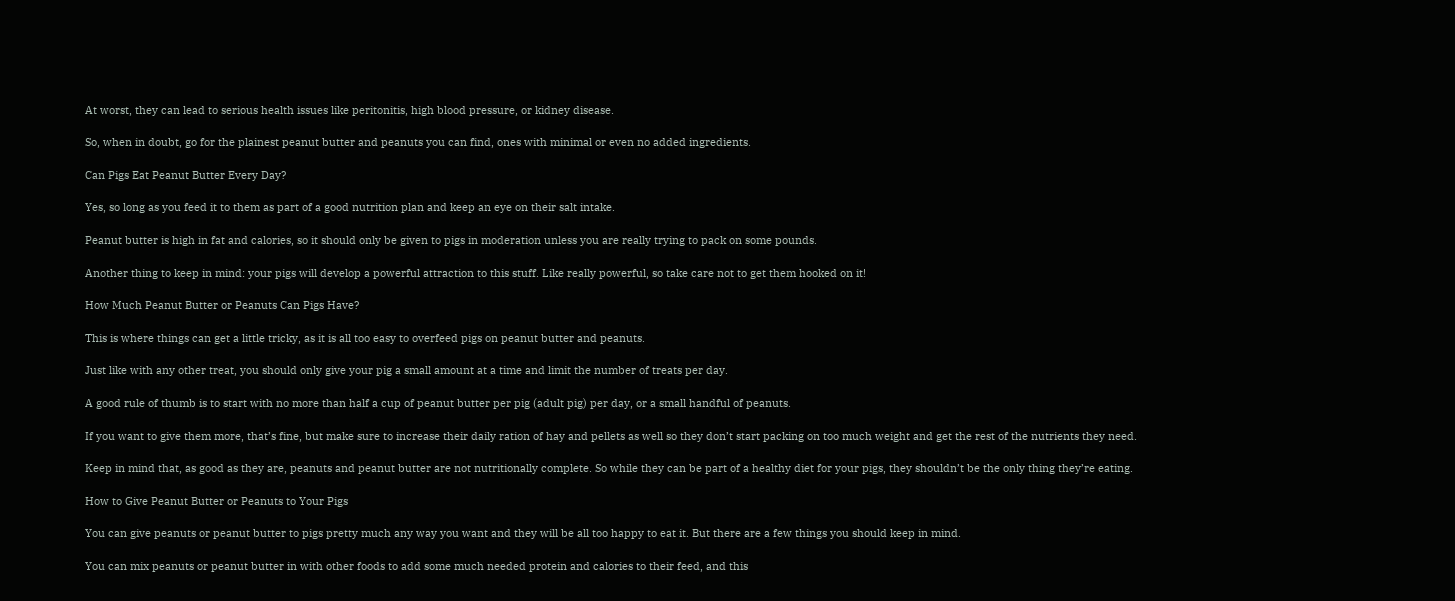At worst, they can lead to serious health issues like peritonitis, high blood pressure, or kidney disease.

So, when in doubt, go for the plainest peanut butter and peanuts you can find, ones with minimal or even no added ingredients.

Can Pigs Eat Peanut Butter Every Day?

Yes, so long as you feed it to them as part of a good nutrition plan and keep an eye on their salt intake.

Peanut butter is high in fat and calories, so it should only be given to pigs in moderation unless you are really trying to pack on some pounds.

Another thing to keep in mind: your pigs will develop a powerful attraction to this stuff. Like really powerful, so take care not to get them hooked on it!

How Much Peanut Butter or Peanuts Can Pigs Have?

This is where things can get a little tricky, as it is all too easy to overfeed pigs on peanut butter and peanuts.

Just like with any other treat, you should only give your pig a small amount at a time and limit the number of treats per day.

A good rule of thumb is to start with no more than half a cup of peanut butter per pig (adult pig) per day, or a small handful of peanuts.

If you want to give them more, that’s fine, but make sure to increase their daily ration of hay and pellets as well so they don’t start packing on too much weight and get the rest of the nutrients they need.

Keep in mind that, as good as they are, peanuts and peanut butter are not nutritionally complete. So while they can be part of a healthy diet for your pigs, they shouldn’t be the only thing they’re eating.

How to Give Peanut Butter or Peanuts to Your Pigs

You can give peanuts or peanut butter to pigs pretty much any way you want and they will be all too happy to eat it. But there are a few things you should keep in mind.

You can mix peanuts or peanut butter in with other foods to add some much needed protein and calories to their feed, and this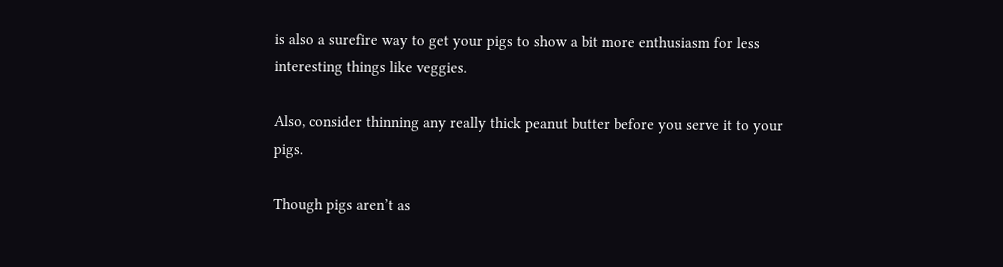is also a surefire way to get your pigs to show a bit more enthusiasm for less interesting things like veggies.

Also, consider thinning any really thick peanut butter before you serve it to your pigs.

Though pigs aren’t as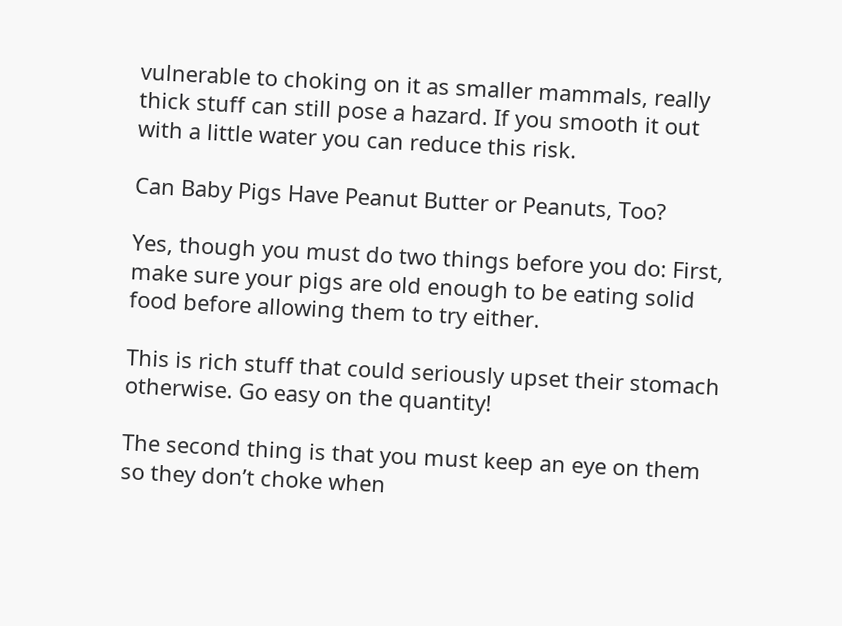vulnerable to choking on it as smaller mammals, really thick stuff can still pose a hazard. If you smooth it out with a little water you can reduce this risk.

Can Baby Pigs Have Peanut Butter or Peanuts, Too?

Yes, though you must do two things before you do: First, make sure your pigs are old enough to be eating solid food before allowing them to try either.

This is rich stuff that could seriously upset their stomach otherwise. Go easy on the quantity!

The second thing is that you must keep an eye on them so they don’t choke when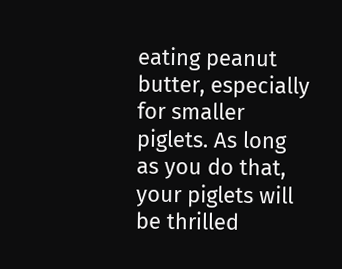eating peanut butter, especially for smaller piglets. As long as you do that, your piglets will be thrilled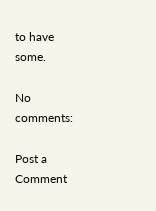to have some.

No comments:

Post a Comment